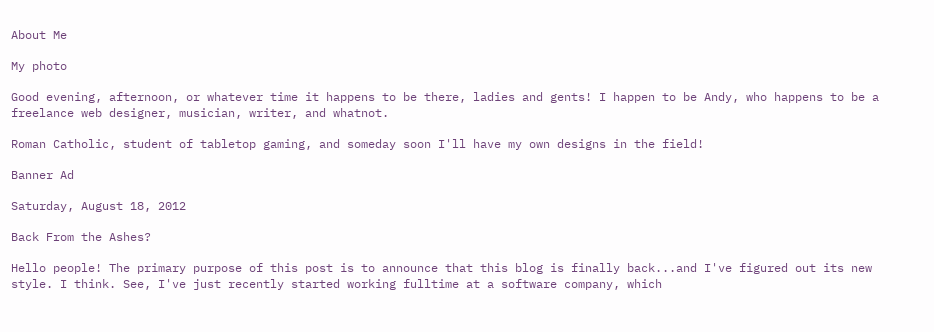About Me

My photo

Good evening, afternoon, or whatever time it happens to be there, ladies and gents! I happen to be Andy, who happens to be a freelance web designer, musician, writer, and whatnot.

Roman Catholic, student of tabletop gaming, and someday soon I'll have my own designs in the field!

Banner Ad

Saturday, August 18, 2012

Back From the Ashes?

Hello people! The primary purpose of this post is to announce that this blog is finally back...and I've figured out its new style. I think. See, I've just recently started working fulltime at a software company, which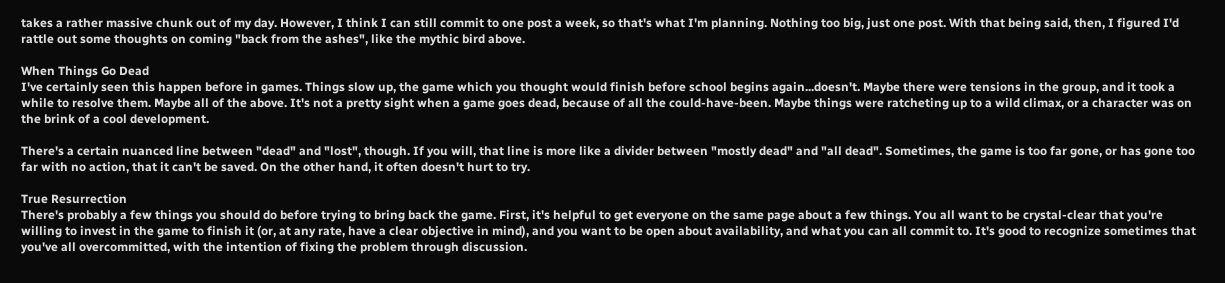takes a rather massive chunk out of my day. However, I think I can still commit to one post a week, so that's what I'm planning. Nothing too big, just one post. With that being said, then, I figured I'd rattle out some thoughts on coming "back from the ashes", like the mythic bird above.

When Things Go Dead
I've certainly seen this happen before in games. Things slow up, the game which you thought would finish before school begins again...doesn't. Maybe there were tensions in the group, and it took a while to resolve them. Maybe all of the above. It's not a pretty sight when a game goes dead, because of all the could-have-been. Maybe things were ratcheting up to a wild climax, or a character was on the brink of a cool development.

There's a certain nuanced line between "dead" and "lost", though. If you will, that line is more like a divider between "mostly dead" and "all dead". Sometimes, the game is too far gone, or has gone too far with no action, that it can't be saved. On the other hand, it often doesn't hurt to try.

True Resurrection
There's probably a few things you should do before trying to bring back the game. First, it's helpful to get everyone on the same page about a few things. You all want to be crystal-clear that you're willing to invest in the game to finish it (or, at any rate, have a clear objective in mind), and you want to be open about availability, and what you can all commit to. It's good to recognize sometimes that you've all overcommitted, with the intention of fixing the problem through discussion.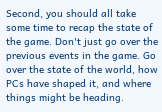Second, you should all take some time to recap the state of the game. Don't just go over the previous events in the game. Go over the state of the world, how PCs have shaped it, and where things might be heading.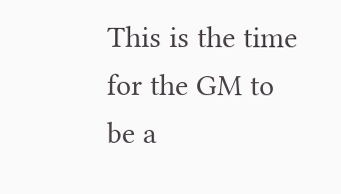This is the time for the GM to be a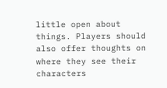little open about things. Players should also offer thoughts on where they see their characters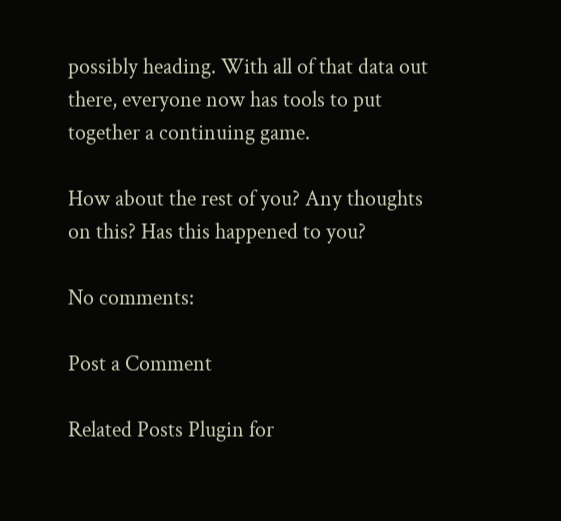possibly heading. With all of that data out there, everyone now has tools to put together a continuing game.

How about the rest of you? Any thoughts on this? Has this happened to you?

No comments:

Post a Comment

Related Posts Plugin for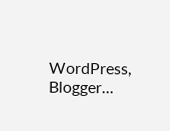WordPress, Blogger...